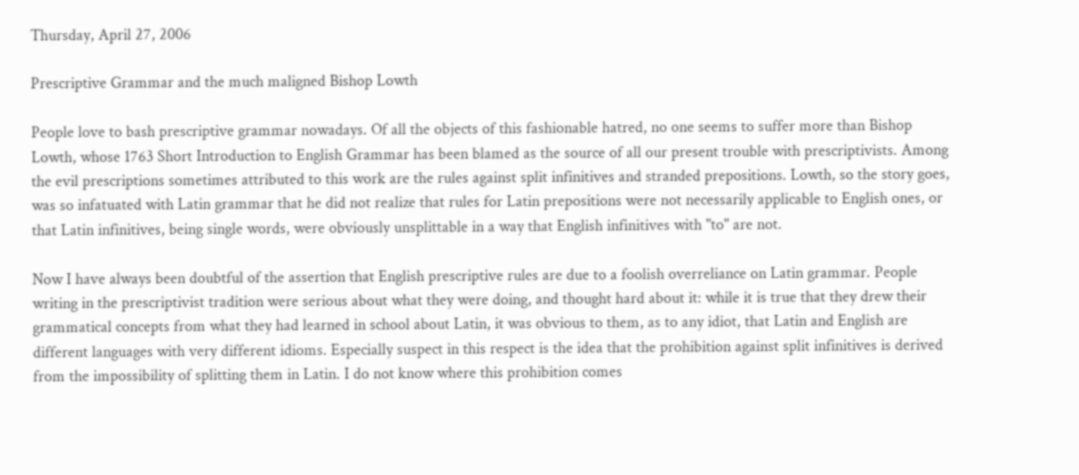Thursday, April 27, 2006

Prescriptive Grammar and the much maligned Bishop Lowth

People love to bash prescriptive grammar nowadays. Of all the objects of this fashionable hatred, no one seems to suffer more than Bishop Lowth, whose 1763 Short Introduction to English Grammar has been blamed as the source of all our present trouble with prescriptivists. Among the evil prescriptions sometimes attributed to this work are the rules against split infinitives and stranded prepositions. Lowth, so the story goes, was so infatuated with Latin grammar that he did not realize that rules for Latin prepositions were not necessarily applicable to English ones, or that Latin infinitives, being single words, were obviously unsplittable in a way that English infinitives with "to" are not.

Now I have always been doubtful of the assertion that English prescriptive rules are due to a foolish overreliance on Latin grammar. People writing in the prescriptivist tradition were serious about what they were doing, and thought hard about it: while it is true that they drew their grammatical concepts from what they had learned in school about Latin, it was obvious to them, as to any idiot, that Latin and English are different languages with very different idioms. Especially suspect in this respect is the idea that the prohibition against split infinitives is derived from the impossibility of splitting them in Latin. I do not know where this prohibition comes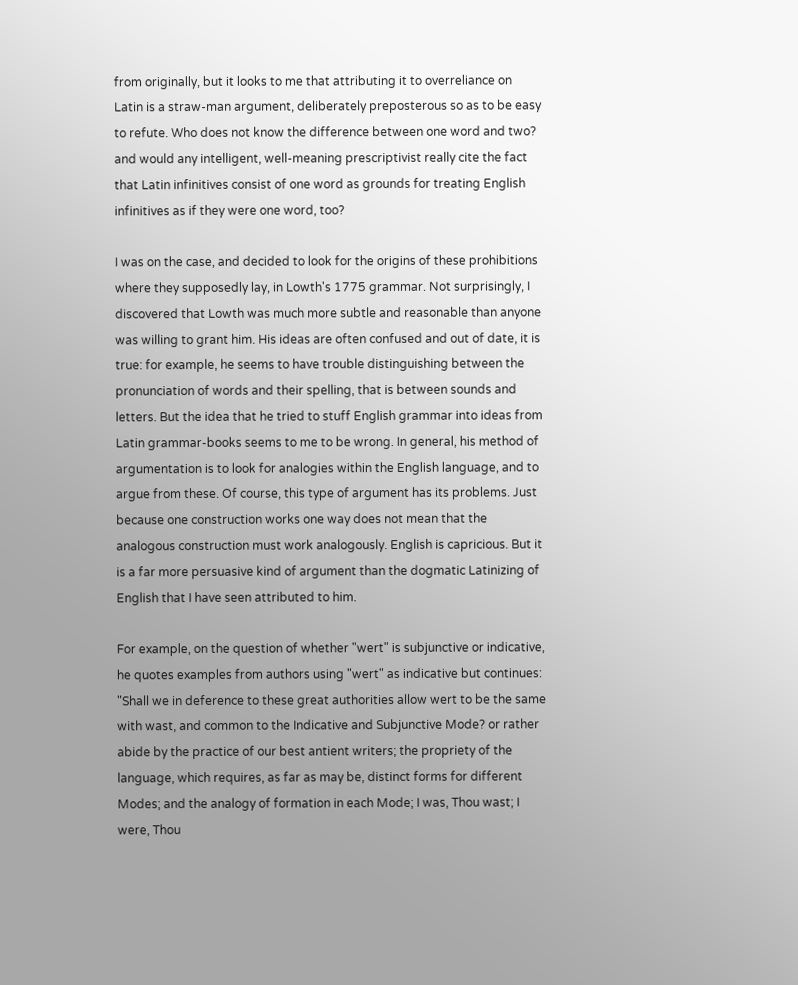from originally, but it looks to me that attributing it to overreliance on Latin is a straw-man argument, deliberately preposterous so as to be easy to refute. Who does not know the difference between one word and two? and would any intelligent, well-meaning prescriptivist really cite the fact that Latin infinitives consist of one word as grounds for treating English infinitives as if they were one word, too?

I was on the case, and decided to look for the origins of these prohibitions where they supposedly lay, in Lowth's 1775 grammar. Not surprisingly, I discovered that Lowth was much more subtle and reasonable than anyone was willing to grant him. His ideas are often confused and out of date, it is true: for example, he seems to have trouble distinguishing between the pronunciation of words and their spelling, that is between sounds and letters. But the idea that he tried to stuff English grammar into ideas from Latin grammar-books seems to me to be wrong. In general, his method of argumentation is to look for analogies within the English language, and to argue from these. Of course, this type of argument has its problems. Just because one construction works one way does not mean that the analogous construction must work analogously. English is capricious. But it is a far more persuasive kind of argument than the dogmatic Latinizing of English that I have seen attributed to him.

For example, on the question of whether "wert" is subjunctive or indicative, he quotes examples from authors using "wert" as indicative but continues:
"Shall we in deference to these great authorities allow wert to be the same with wast, and common to the Indicative and Subjunctive Mode? or rather abide by the practice of our best antient writers; the propriety of the language, which requires, as far as may be, distinct forms for different Modes; and the analogy of formation in each Mode; I was, Thou wast; I were, Thou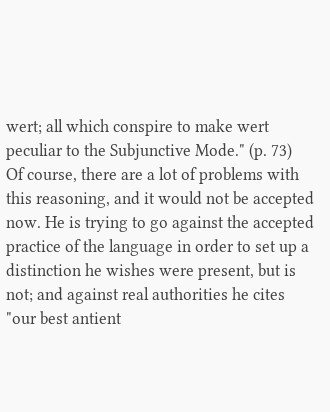wert; all which conspire to make wert peculiar to the Subjunctive Mode." (p. 73)
Of course, there are a lot of problems with this reasoning, and it would not be accepted now. He is trying to go against the accepted practice of the language in order to set up a distinction he wishes were present, but is not; and against real authorities he cites "our best antient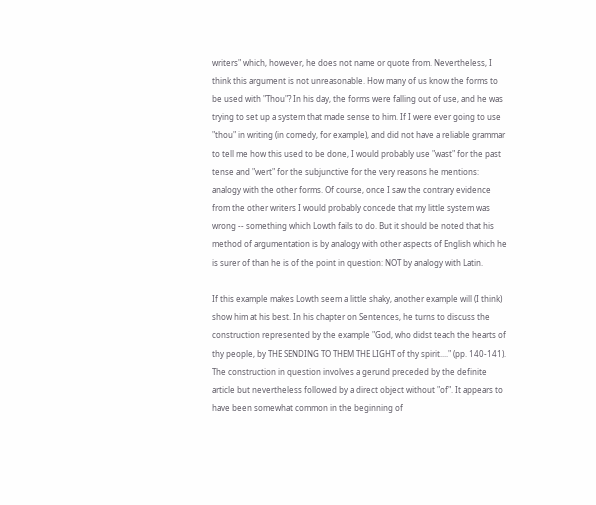writers" which, however, he does not name or quote from. Nevertheless, I think this argument is not unreasonable. How many of us know the forms to be used with "Thou"? In his day, the forms were falling out of use, and he was trying to set up a system that made sense to him. If I were ever going to use "thou" in writing (in comedy, for example), and did not have a reliable grammar to tell me how this used to be done, I would probably use "wast" for the past tense and "wert" for the subjunctive for the very reasons he mentions: analogy with the other forms. Of course, once I saw the contrary evidence from the other writers I would probably concede that my little system was wrong -- something which Lowth fails to do. But it should be noted that his method of argumentation is by analogy with other aspects of English which he is surer of than he is of the point in question: NOT by analogy with Latin.

If this example makes Lowth seem a little shaky, another example will (I think) show him at his best. In his chapter on Sentences, he turns to discuss the construction represented by the example "God, who didst teach the hearts of thy people, by THE SENDING TO THEM THE LIGHT of thy spirit...." (pp. 140-141). The construction in question involves a gerund preceded by the definite article but nevertheless followed by a direct object without "of". It appears to have been somewhat common in the beginning of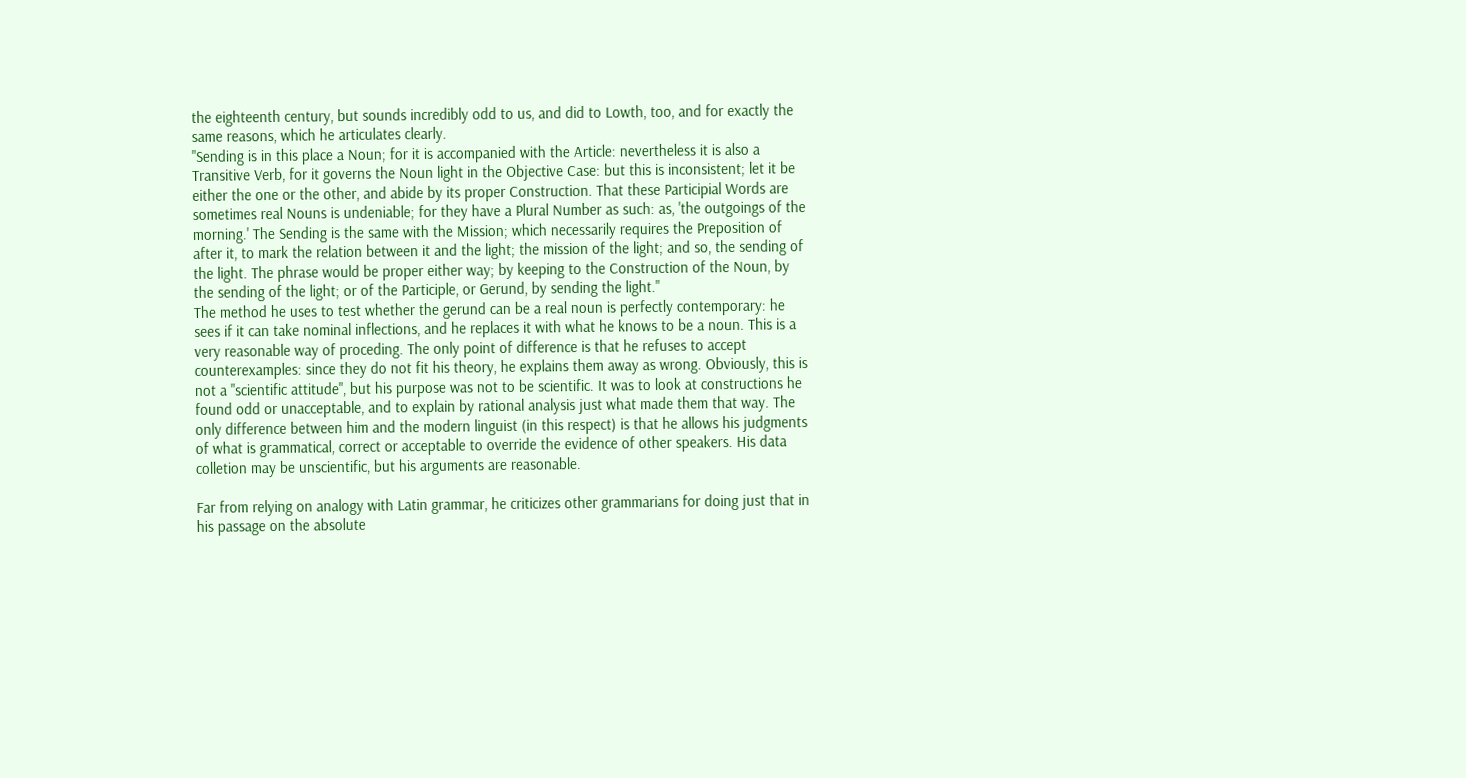the eighteenth century, but sounds incredibly odd to us, and did to Lowth, too, and for exactly the same reasons, which he articulates clearly.
"Sending is in this place a Noun; for it is accompanied with the Article: nevertheless it is also a Transitive Verb, for it governs the Noun light in the Objective Case: but this is inconsistent; let it be either the one or the other, and abide by its proper Construction. That these Participial Words are sometimes real Nouns is undeniable; for they have a Plural Number as such: as, 'the outgoings of the morning.' The Sending is the same with the Mission; which necessarily requires the Preposition of after it, to mark the relation between it and the light; the mission of the light; and so, the sending of the light. The phrase would be proper either way; by keeping to the Construction of the Noun, by the sending of the light; or of the Participle, or Gerund, by sending the light."
The method he uses to test whether the gerund can be a real noun is perfectly contemporary: he sees if it can take nominal inflections, and he replaces it with what he knows to be a noun. This is a very reasonable way of proceding. The only point of difference is that he refuses to accept counterexamples: since they do not fit his theory, he explains them away as wrong. Obviously, this is not a "scientific attitude", but his purpose was not to be scientific. It was to look at constructions he found odd or unacceptable, and to explain by rational analysis just what made them that way. The only difference between him and the modern linguist (in this respect) is that he allows his judgments of what is grammatical, correct or acceptable to override the evidence of other speakers. His data colletion may be unscientific, but his arguments are reasonable.

Far from relying on analogy with Latin grammar, he criticizes other grammarians for doing just that in his passage on the absolute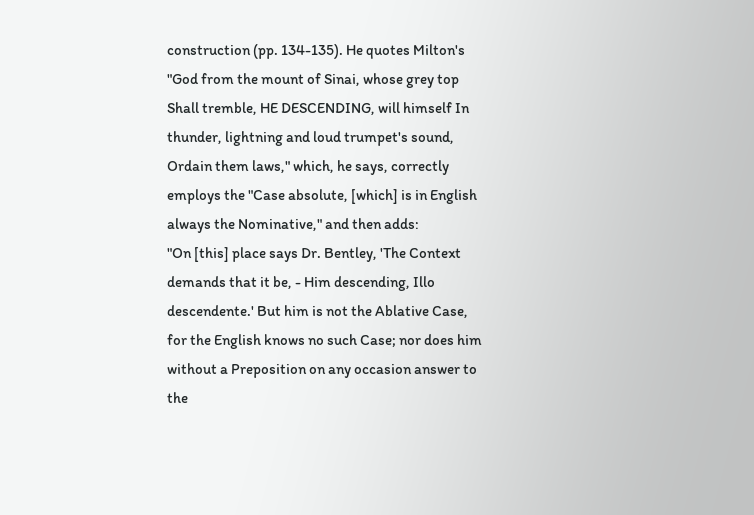construction (pp. 134-135). He quotes Milton's "God from the mount of Sinai, whose grey top Shall tremble, HE DESCENDING, will himself In thunder, lightning and loud trumpet's sound, Ordain them laws," which, he says, correctly employs the "Case absolute, [which] is in English always the Nominative," and then adds:
"On [this] place says Dr. Bentley, 'The Context demands that it be, - Him descending, Illo descendente.' But him is not the Ablative Case, for the English knows no such Case; nor does him without a Preposition on any occasion answer to the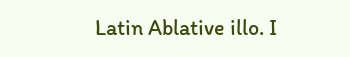Latin Ablative illo. I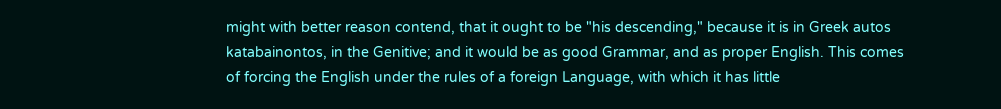might with better reason contend, that it ought to be "his descending," because it is in Greek autos katabainontos, in the Genitive; and it would be as good Grammar, and as proper English. This comes of forcing the English under the rules of a foreign Language, with which it has little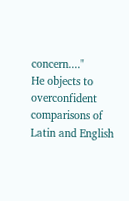concern...."
He objects to overconfident comparisons of Latin and English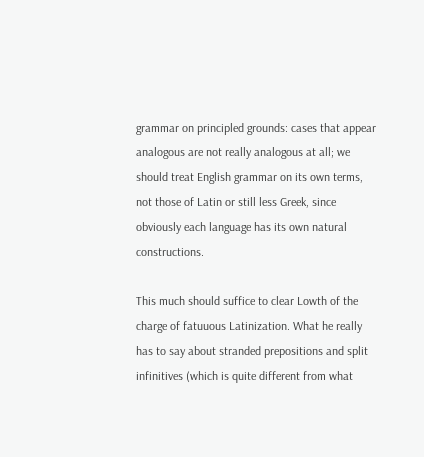grammar on principled grounds: cases that appear analogous are not really analogous at all; we should treat English grammar on its own terms, not those of Latin or still less Greek, since obviously each language has its own natural constructions.

This much should suffice to clear Lowth of the charge of fatuuous Latinization. What he really has to say about stranded prepositions and split infinitives (which is quite different from what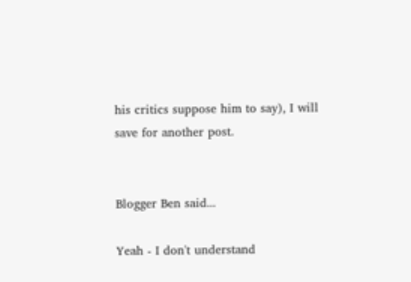his critics suppose him to say), I will save for another post.


Blogger Ben said...

Yeah - I don't understand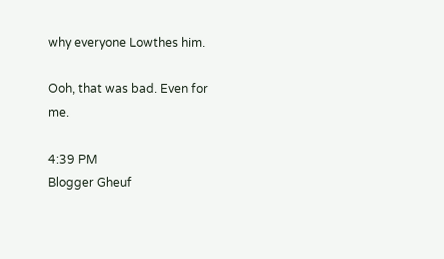why everyone Lowthes him.

Ooh, that was bad. Even for me.

4:39 PM
Blogger Gheuf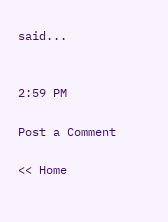said...


2:59 PM

Post a Comment

<< Home